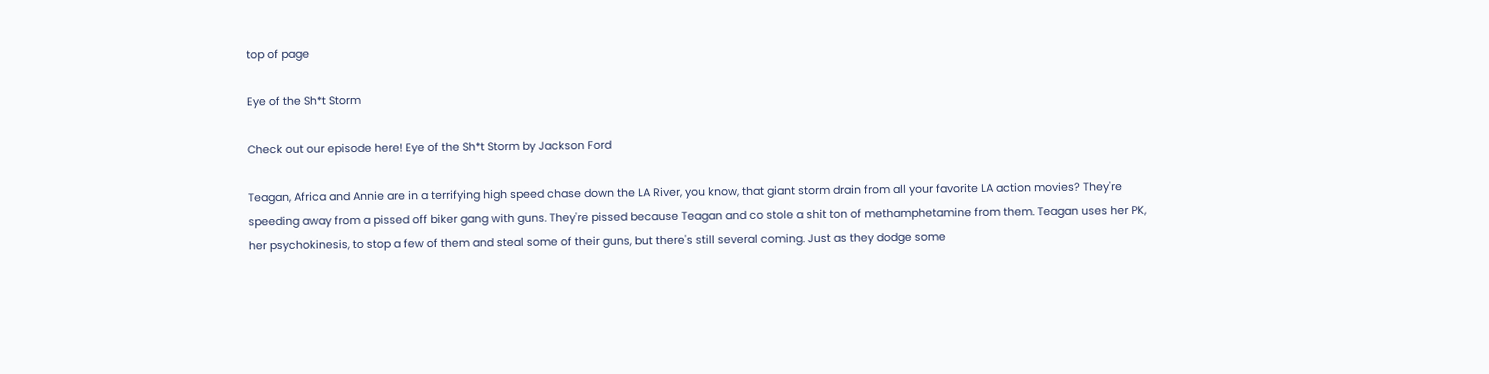top of page

Eye of the Sh*t Storm

Check out our episode here! Eye of the Sh*t Storm by Jackson Ford

Teagan, Africa and Annie are in a terrifying high speed chase down the LA River, you know, that giant storm drain from all your favorite LA action movies? They're speeding away from a pissed off biker gang with guns. They're pissed because Teagan and co stole a shit ton of methamphetamine from them. Teagan uses her PK, her psychokinesis, to stop a few of them and steal some of their guns, but there's still several coming. Just as they dodge some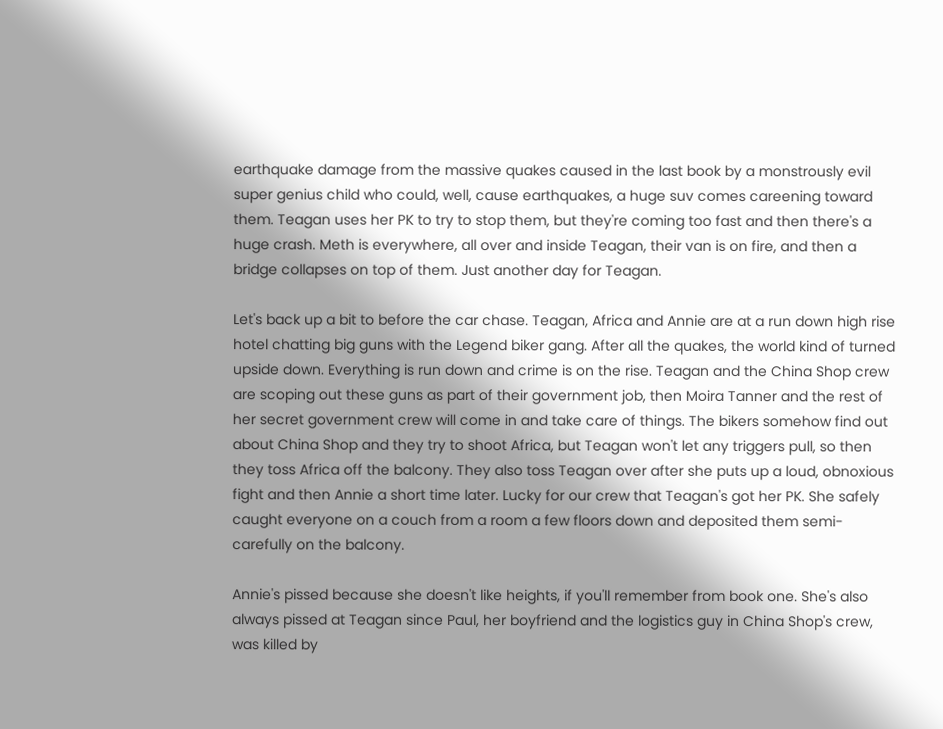earthquake damage from the massive quakes caused in the last book by a monstrously evil super genius child who could, well, cause earthquakes, a huge suv comes careening toward them. Teagan uses her PK to try to stop them, but they're coming too fast and then there's a huge crash. Meth is everywhere, all over and inside Teagan, their van is on fire, and then a bridge collapses on top of them. Just another day for Teagan.

Let's back up a bit to before the car chase. Teagan, Africa and Annie are at a run down high rise hotel chatting big guns with the Legend biker gang. After all the quakes, the world kind of turned upside down. Everything is run down and crime is on the rise. Teagan and the China Shop crew are scoping out these guns as part of their government job, then Moira Tanner and the rest of her secret government crew will come in and take care of things. The bikers somehow find out about China Shop and they try to shoot Africa, but Teagan won't let any triggers pull, so then they toss Africa off the balcony. They also toss Teagan over after she puts up a loud, obnoxious fight and then Annie a short time later. Lucky for our crew that Teagan's got her PK. She safely caught everyone on a couch from a room a few floors down and deposited them semi-carefully on the balcony.

Annie's pissed because she doesn't like heights, if you'll remember from book one. She's also always pissed at Teagan since Paul, her boyfriend and the logistics guy in China Shop's crew, was killed by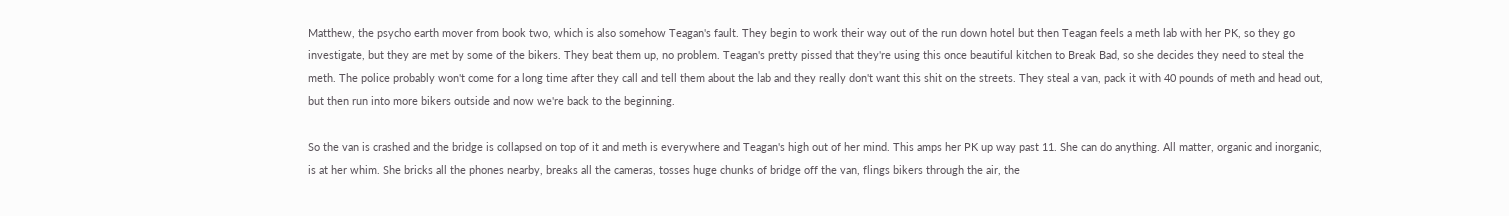Matthew, the psycho earth mover from book two, which is also somehow Teagan's fault. They begin to work their way out of the run down hotel but then Teagan feels a meth lab with her PK, so they go investigate, but they are met by some of the bikers. They beat them up, no problem. Teagan's pretty pissed that they're using this once beautiful kitchen to Break Bad, so she decides they need to steal the meth. The police probably won't come for a long time after they call and tell them about the lab and they really don't want this shit on the streets. They steal a van, pack it with 40 pounds of meth and head out, but then run into more bikers outside and now we're back to the beginning.

So the van is crashed and the bridge is collapsed on top of it and meth is everywhere and Teagan's high out of her mind. This amps her PK up way past 11. She can do anything. All matter, organic and inorganic, is at her whim. She bricks all the phones nearby, breaks all the cameras, tosses huge chunks of bridge off the van, flings bikers through the air, the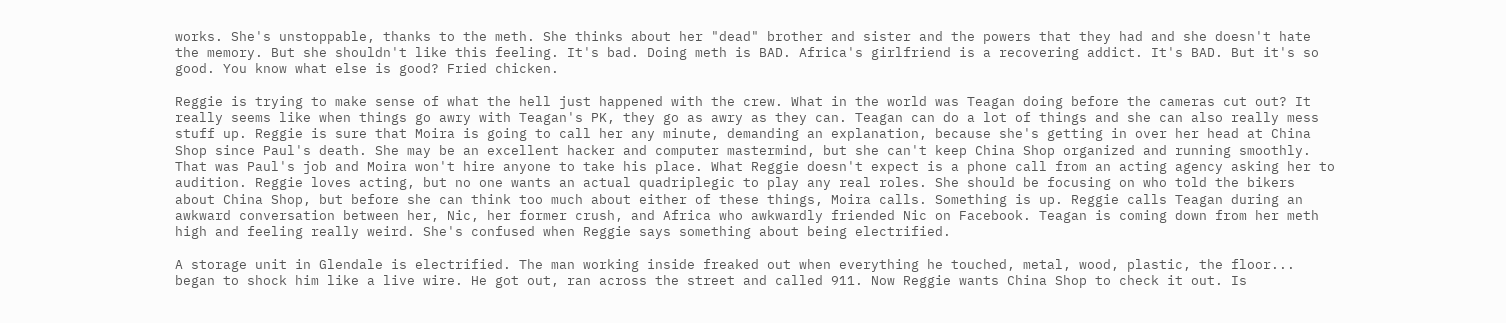works. She's unstoppable, thanks to the meth. She thinks about her "dead" brother and sister and the powers that they had and she doesn't hate the memory. But she shouldn't like this feeling. It's bad. Doing meth is BAD. Africa's girlfriend is a recovering addict. It's BAD. But it's so good. You know what else is good? Fried chicken.

Reggie is trying to make sense of what the hell just happened with the crew. What in the world was Teagan doing before the cameras cut out? It really seems like when things go awry with Teagan's PK, they go as awry as they can. Teagan can do a lot of things and she can also really mess stuff up. Reggie is sure that Moira is going to call her any minute, demanding an explanation, because she's getting in over her head at China Shop since Paul's death. She may be an excellent hacker and computer mastermind, but she can't keep China Shop organized and running smoothly. That was Paul's job and Moira won't hire anyone to take his place. What Reggie doesn't expect is a phone call from an acting agency asking her to audition. Reggie loves acting, but no one wants an actual quadriplegic to play any real roles. She should be focusing on who told the bikers about China Shop, but before she can think too much about either of these things, Moira calls. Something is up. Reggie calls Teagan during an awkward conversation between her, Nic, her former crush, and Africa who awkwardly friended Nic on Facebook. Teagan is coming down from her meth high and feeling really weird. She's confused when Reggie says something about being electrified.

A storage unit in Glendale is electrified. The man working inside freaked out when everything he touched, metal, wood, plastic, the floor... began to shock him like a live wire. He got out, ran across the street and called 911. Now Reggie wants China Shop to check it out. Is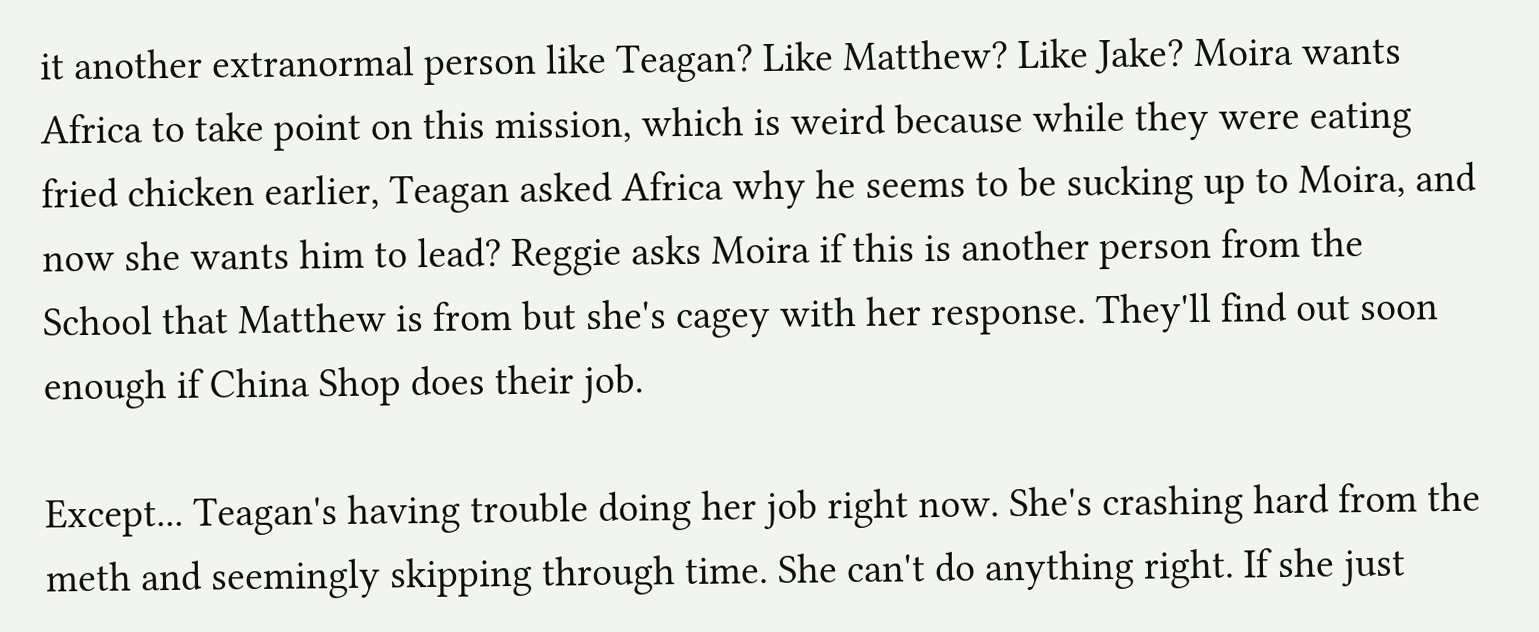it another extranormal person like Teagan? Like Matthew? Like Jake? Moira wants Africa to take point on this mission, which is weird because while they were eating fried chicken earlier, Teagan asked Africa why he seems to be sucking up to Moira, and now she wants him to lead? Reggie asks Moira if this is another person from the School that Matthew is from but she's cagey with her response. They'll find out soon enough if China Shop does their job.

Except... Teagan's having trouble doing her job right now. She's crashing hard from the meth and seemingly skipping through time. She can't do anything right. If she just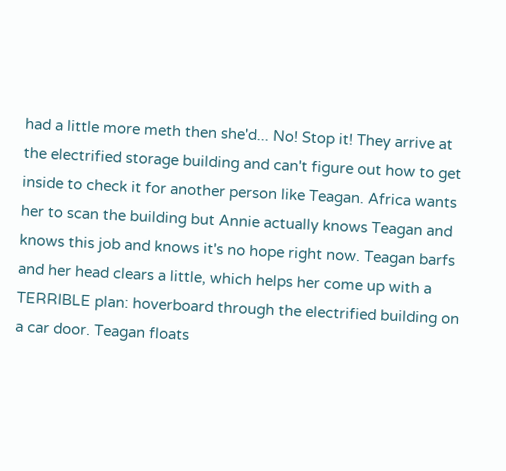had a little more meth then she'd... No! Stop it! They arrive at the electrified storage building and can't figure out how to get inside to check it for another person like Teagan. Africa wants her to scan the building but Annie actually knows Teagan and knows this job and knows it's no hope right now. Teagan barfs and her head clears a little, which helps her come up with a TERRIBLE plan: hoverboard through the electrified building on a car door. Teagan floats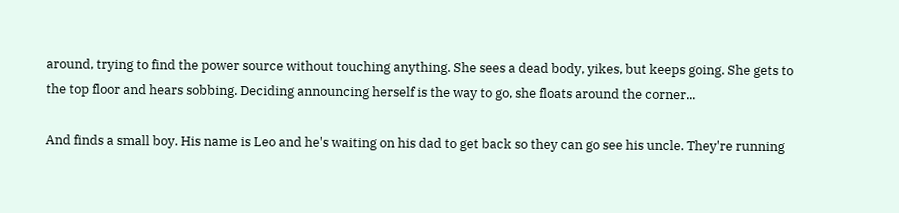around, trying to find the power source without touching anything. She sees a dead body, yikes, but keeps going. She gets to the top floor and hears sobbing. Deciding announcing herself is the way to go, she floats around the corner...

And finds a small boy. His name is Leo and he's waiting on his dad to get back so they can go see his uncle. They're running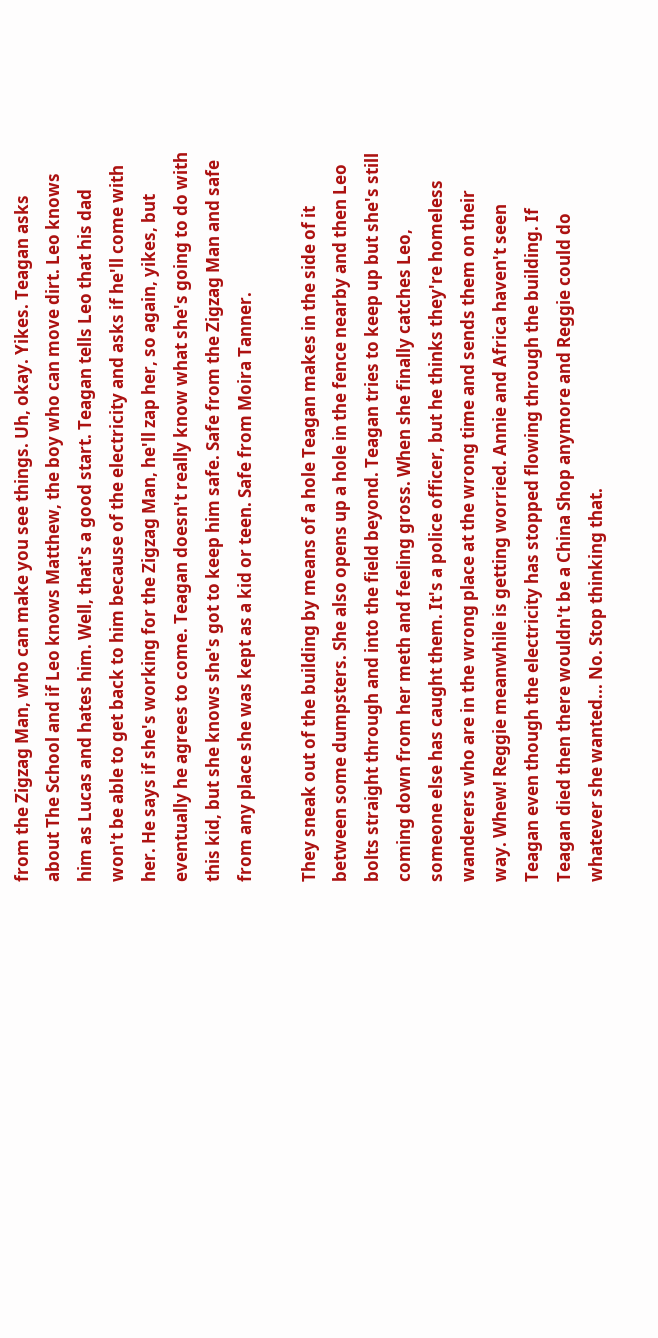from the Zigzag Man, who can make you see things. Uh, okay. Yikes. Teagan asks about The School and if Leo knows Matthew, the boy who can move dirt. Leo knows him as Lucas and hates him. Well, that's a good start. Teagan tells Leo that his dad won't be able to get back to him because of the electricity and asks if he'll come with her. He says if she's working for the Zigzag Man, he'll zap her, so again, yikes, but eventually he agrees to come. Teagan doesn't really know what she's going to do with this kid, but she knows she's got to keep him safe. Safe from the Zigzag Man and safe from any place she was kept as a kid or teen. Safe from Moira Tanner.

They sneak out of the building by means of a hole Teagan makes in the side of it between some dumpsters. She also opens up a hole in the fence nearby and then Leo bolts straight through and into the field beyond. Teagan tries to keep up but she's still coming down from her meth and feeling gross. When she finally catches Leo, someone else has caught them. It's a police officer, but he thinks they're homeless wanderers who are in the wrong place at the wrong time and sends them on their way. Whew! Reggie meanwhile is getting worried. Annie and Africa haven't seen Teagan even though the electricity has stopped flowing through the building. If Teagan died then there wouldn't be a China Shop anymore and Reggie could do whatever she wanted... No. Stop thinking that.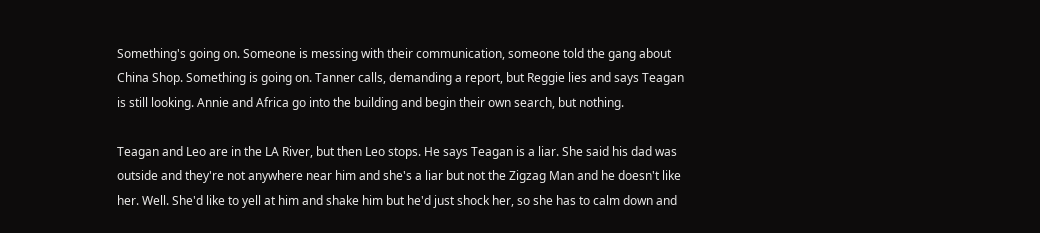Something's going on. Someone is messing with their communication, someone told the gang about China Shop. Something is going on. Tanner calls, demanding a report, but Reggie lies and says Teagan is still looking. Annie and Africa go into the building and begin their own search, but nothing.

Teagan and Leo are in the LA River, but then Leo stops. He says Teagan is a liar. She said his dad was outside and they're not anywhere near him and she's a liar but not the Zigzag Man and he doesn't like her. Well. She'd like to yell at him and shake him but he'd just shock her, so she has to calm down and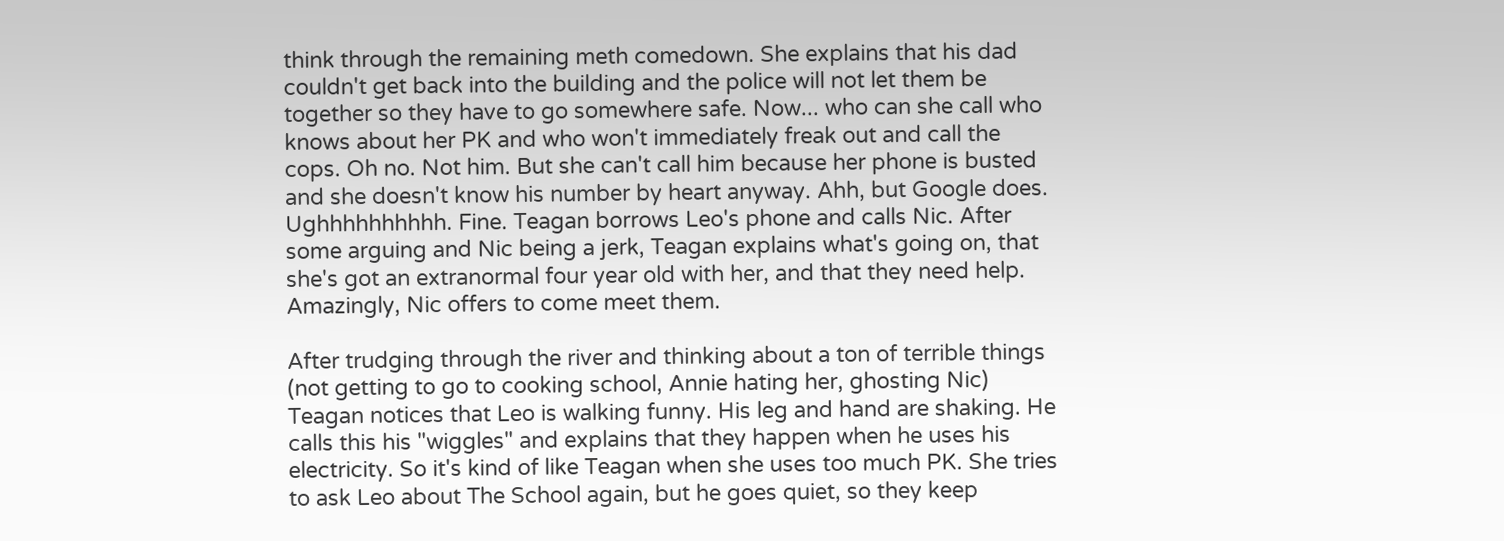think through the remaining meth comedown. She explains that his dad couldn't get back into the building and the police will not let them be together so they have to go somewhere safe. Now... who can she call who knows about her PK and who won't immediately freak out and call the cops. Oh no. Not him. But she can't call him because her phone is busted and she doesn't know his number by heart anyway. Ahh, but Google does. Ughhhhhhhhhh. Fine. Teagan borrows Leo's phone and calls Nic. After some arguing and Nic being a jerk, Teagan explains what's going on, that she's got an extranormal four year old with her, and that they need help. Amazingly, Nic offers to come meet them.

After trudging through the river and thinking about a ton of terrible things (not getting to go to cooking school, Annie hating her, ghosting Nic) Teagan notices that Leo is walking funny. His leg and hand are shaking. He calls this his "wiggles" and explains that they happen when he uses his electricity. So it's kind of like Teagan when she uses too much PK. She tries to ask Leo about The School again, but he goes quiet, so they keep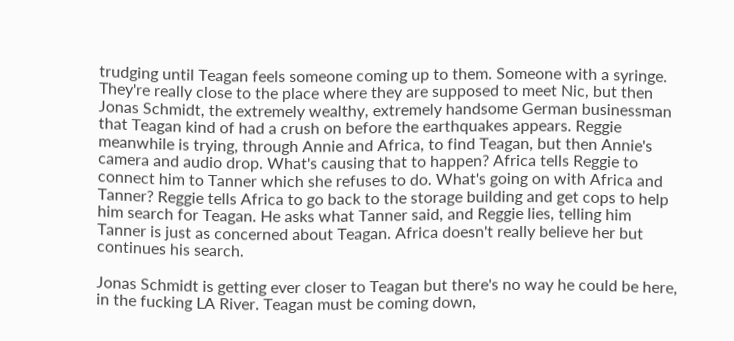trudging until Teagan feels someone coming up to them. Someone with a syringe. They're really close to the place where they are supposed to meet Nic, but then Jonas Schmidt, the extremely wealthy, extremely handsome German businessman that Teagan kind of had a crush on before the earthquakes appears. Reggie meanwhile is trying, through Annie and Africa, to find Teagan, but then Annie's camera and audio drop. What's causing that to happen? Africa tells Reggie to connect him to Tanner which she refuses to do. What's going on with Africa and Tanner? Reggie tells Africa to go back to the storage building and get cops to help him search for Teagan. He asks what Tanner said, and Reggie lies, telling him Tanner is just as concerned about Teagan. Africa doesn't really believe her but continues his search.

Jonas Schmidt is getting ever closer to Teagan but there's no way he could be here, in the fucking LA River. Teagan must be coming down,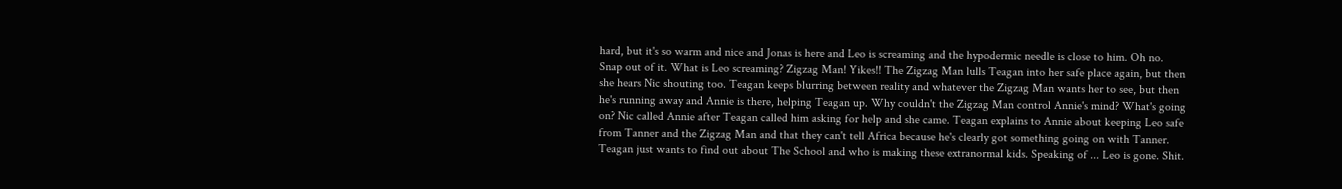hard, but it's so warm and nice and Jonas is here and Leo is screaming and the hypodermic needle is close to him. Oh no. Snap out of it. What is Leo screaming? Zigzag Man! Yikes!! The Zigzag Man lulls Teagan into her safe place again, but then she hears Nic shouting too. Teagan keeps blurring between reality and whatever the Zigzag Man wants her to see, but then he's running away and Annie is there, helping Teagan up. Why couldn't the Zigzag Man control Annie's mind? What's going on? Nic called Annie after Teagan called him asking for help and she came. Teagan explains to Annie about keeping Leo safe from Tanner and the Zigzag Man and that they can't tell Africa because he's clearly got something going on with Tanner. Teagan just wants to find out about The School and who is making these extranormal kids. Speaking of ... Leo is gone. Shit.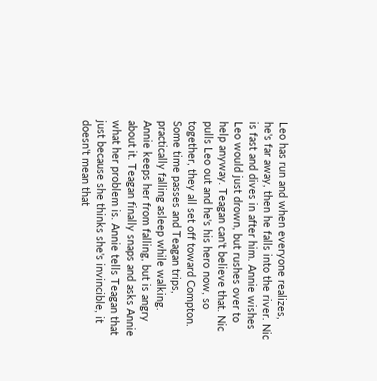Leo has run and when everyone realizes, he's far away, then he falls into the river. Nic is fast and dives in after him. Annie wishes Leo would just drown, but rushes over to help anyway. Teagan can't believe that. Nic pulls Leo out and he's his hero now, so together, they all set off toward Compton. Some time passes and Teagan trips, practically falling asleep while walking. Annie keeps her from falling, but is angry about it. Teagan finally snaps and asks Annie what her problem is. Annie tells Teagan that just because she thinks she's invincible, it doesn't mean that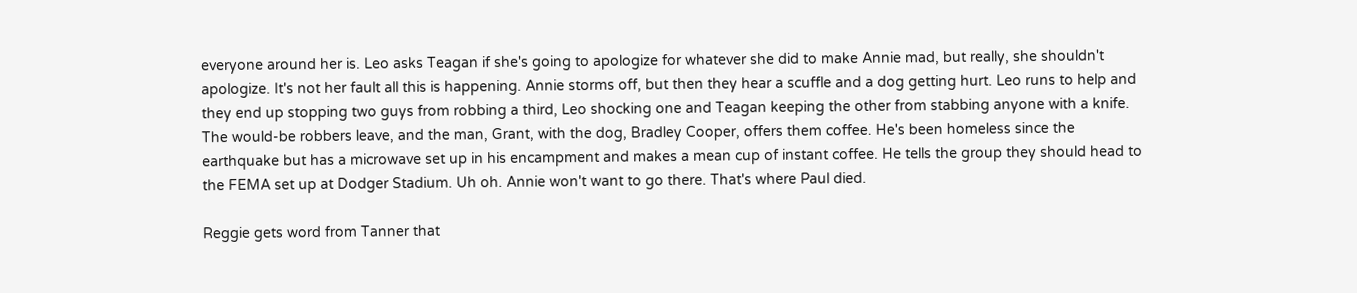everyone around her is. Leo asks Teagan if she's going to apologize for whatever she did to make Annie mad, but really, she shouldn't apologize. It's not her fault all this is happening. Annie storms off, but then they hear a scuffle and a dog getting hurt. Leo runs to help and they end up stopping two guys from robbing a third, Leo shocking one and Teagan keeping the other from stabbing anyone with a knife. The would-be robbers leave, and the man, Grant, with the dog, Bradley Cooper, offers them coffee. He's been homeless since the earthquake but has a microwave set up in his encampment and makes a mean cup of instant coffee. He tells the group they should head to the FEMA set up at Dodger Stadium. Uh oh. Annie won't want to go there. That's where Paul died.

Reggie gets word from Tanner that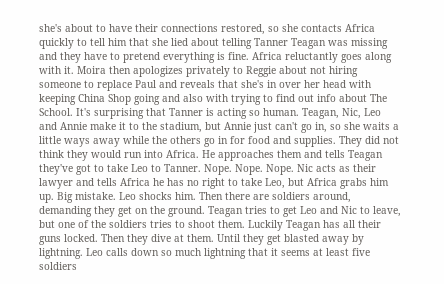she's about to have their connections restored, so she contacts Africa quickly to tell him that she lied about telling Tanner Teagan was missing and they have to pretend everything is fine. Africa reluctantly goes along with it. Moira then apologizes privately to Reggie about not hiring someone to replace Paul and reveals that she's in over her head with keeping China Shop going and also with trying to find out info about The School. It's surprising that Tanner is acting so human. Teagan, Nic, Leo and Annie make it to the stadium, but Annie just can't go in, so she waits a little ways away while the others go in for food and supplies. They did not think they would run into Africa. He approaches them and tells Teagan they've got to take Leo to Tanner. Nope. Nope. Nope. Nic acts as their lawyer and tells Africa he has no right to take Leo, but Africa grabs him up. Big mistake. Leo shocks him. Then there are soldiers around, demanding they get on the ground. Teagan tries to get Leo and Nic to leave, but one of the soldiers tries to shoot them. Luckily Teagan has all their guns locked. Then they dive at them. Until they get blasted away by lightning. Leo calls down so much lightning that it seems at least five soldiers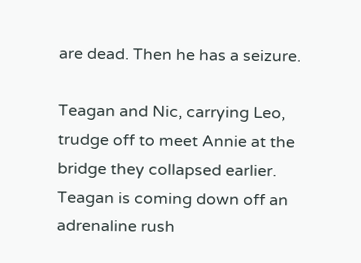are dead. Then he has a seizure.

Teagan and Nic, carrying Leo, trudge off to meet Annie at the bridge they collapsed earlier. Teagan is coming down off an adrenaline rush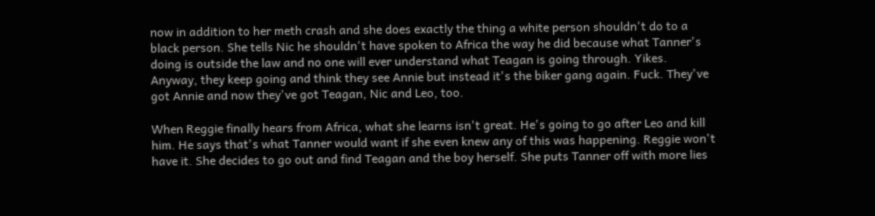now in addition to her meth crash and she does exactly the thing a white person shouldn't do to a black person. She tells Nic he shouldn't have spoken to Africa the way he did because what Tanner's doing is outside the law and no one will ever understand what Teagan is going through. Yikes. Anyway, they keep going and think they see Annie but instead it's the biker gang again. Fuck. They've got Annie and now they've got Teagan, Nic and Leo, too.

When Reggie finally hears from Africa, what she learns isn't great. He's going to go after Leo and kill him. He says that's what Tanner would want if she even knew any of this was happening. Reggie won't have it. She decides to go out and find Teagan and the boy herself. She puts Tanner off with more lies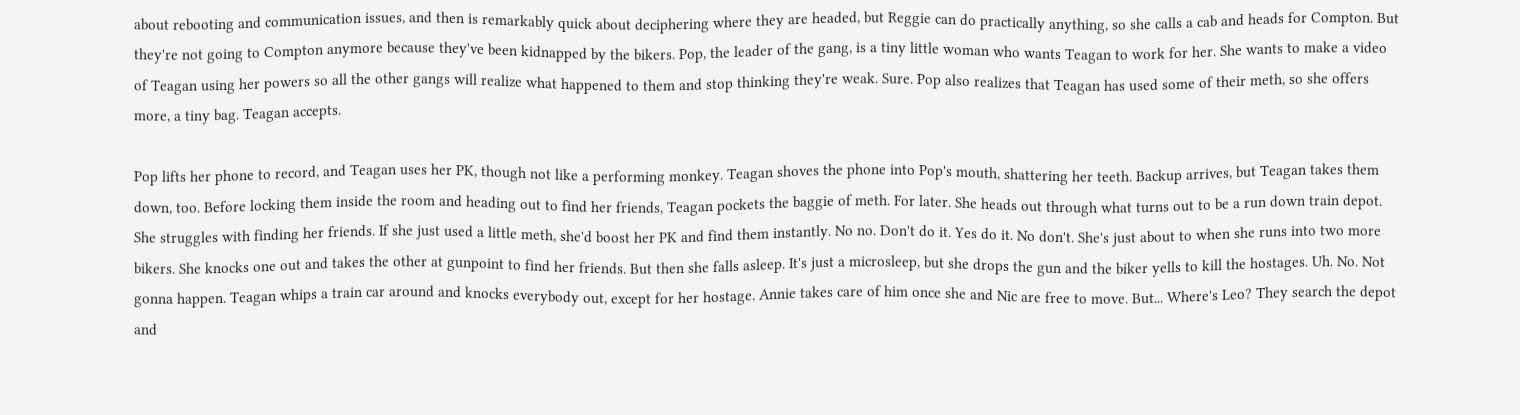about rebooting and communication issues, and then is remarkably quick about deciphering where they are headed, but Reggie can do practically anything, so she calls a cab and heads for Compton. But they're not going to Compton anymore because they've been kidnapped by the bikers. Pop, the leader of the gang, is a tiny little woman who wants Teagan to work for her. She wants to make a video of Teagan using her powers so all the other gangs will realize what happened to them and stop thinking they're weak. Sure. Pop also realizes that Teagan has used some of their meth, so she offers more, a tiny bag. Teagan accepts.

Pop lifts her phone to record, and Teagan uses her PK, though not like a performing monkey. Teagan shoves the phone into Pop's mouth, shattering her teeth. Backup arrives, but Teagan takes them down, too. Before locking them inside the room and heading out to find her friends, Teagan pockets the baggie of meth. For later. She heads out through what turns out to be a run down train depot. She struggles with finding her friends. If she just used a little meth, she'd boost her PK and find them instantly. No no. Don't do it. Yes do it. No don't. She's just about to when she runs into two more bikers. She knocks one out and takes the other at gunpoint to find her friends. But then she falls asleep. It's just a microsleep, but she drops the gun and the biker yells to kill the hostages. Uh. No. Not gonna happen. Teagan whips a train car around and knocks everybody out, except for her hostage. Annie takes care of him once she and Nic are free to move. But... Where's Leo? They search the depot and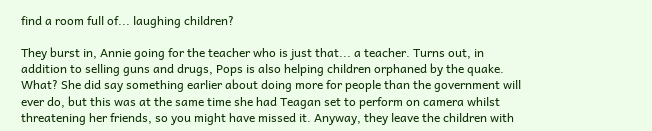find a room full of... laughing children?

They burst in, Annie going for the teacher who is just that... a teacher. Turns out, in addition to selling guns and drugs, Pops is also helping children orphaned by the quake. What? She did say something earlier about doing more for people than the government will ever do, but this was at the same time she had Teagan set to perform on camera whilst threatening her friends, so you might have missed it. Anyway, they leave the children with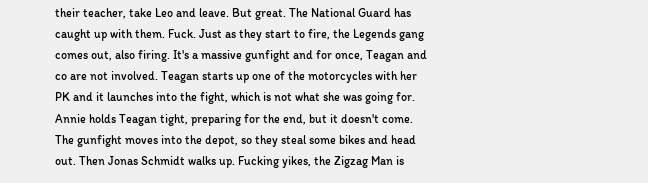their teacher, take Leo and leave. But great. The National Guard has caught up with them. Fuck. Just as they start to fire, the Legends gang comes out, also firing. It's a massive gunfight and for once, Teagan and co are not involved. Teagan starts up one of the motorcycles with her PK and it launches into the fight, which is not what she was going for. Annie holds Teagan tight, preparing for the end, but it doesn't come. The gunfight moves into the depot, so they steal some bikes and head out. Then Jonas Schmidt walks up. Fucking yikes, the Zigzag Man is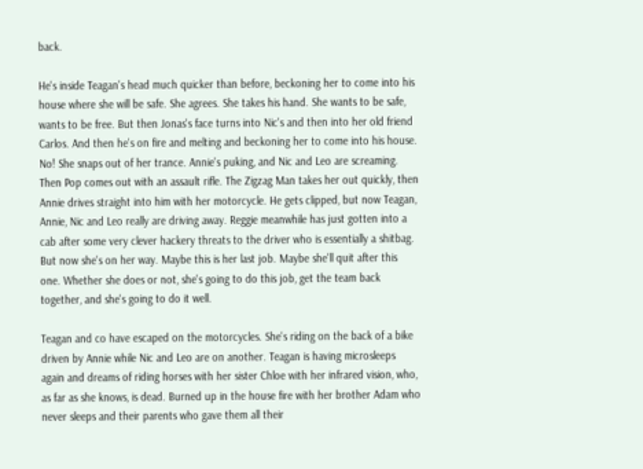back.

He's inside Teagan's head much quicker than before, beckoning her to come into his house where she will be safe. She agrees. She takes his hand. She wants to be safe, wants to be free. But then Jonas's face turns into Nic's and then into her old friend Carlos. And then he's on fire and melting and beckoning her to come into his house. No! She snaps out of her trance. Annie's puking, and Nic and Leo are screaming. Then Pop comes out with an assault rifle. The Zigzag Man takes her out quickly, then Annie drives straight into him with her motorcycle. He gets clipped, but now Teagan, Annie, Nic and Leo really are driving away. Reggie meanwhile has just gotten into a cab after some very clever hackery threats to the driver who is essentially a shitbag. But now she's on her way. Maybe this is her last job. Maybe she'll quit after this one. Whether she does or not, she's going to do this job, get the team back together, and she's going to do it well.

Teagan and co have escaped on the motorcycles. She's riding on the back of a bike driven by Annie while Nic and Leo are on another. Teagan is having microsleeps again and dreams of riding horses with her sister Chloe with her infrared vision, who, as far as she knows, is dead. Burned up in the house fire with her brother Adam who never sleeps and their parents who gave them all their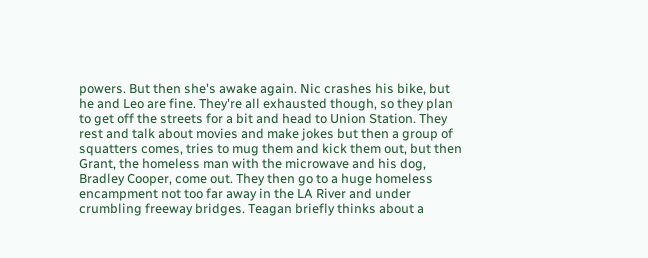powers. But then she's awake again. Nic crashes his bike, but he and Leo are fine. They're all exhausted though, so they plan to get off the streets for a bit and head to Union Station. They rest and talk about movies and make jokes but then a group of squatters comes, tries to mug them and kick them out, but then Grant, the homeless man with the microwave and his dog, Bradley Cooper, come out. They then go to a huge homeless encampment not too far away in the LA River and under crumbling freeway bridges. Teagan briefly thinks about a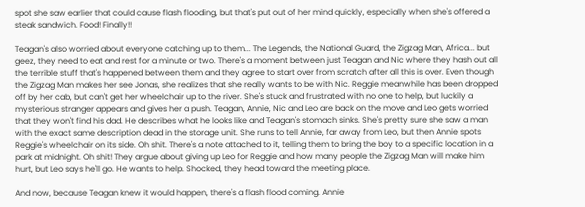spot she saw earlier that could cause flash flooding, but that's put out of her mind quickly, especially when she's offered a steak sandwich. Food! Finally!!

Teagan's also worried about everyone catching up to them... The Legends, the National Guard, the Zigzag Man, Africa... but geez, they need to eat and rest for a minute or two. There's a moment between just Teagan and Nic where they hash out all the terrible stuff that's happened between them and they agree to start over from scratch after all this is over. Even though the Zigzag Man makes her see Jonas, she realizes that she really wants to be with Nic. Reggie meanwhile has been dropped off by her cab, but can't get her wheelchair up to the river. She's stuck and frustrated with no one to help, but luckily a mysterious stranger appears and gives her a push. Teagan, Annie, Nic and Leo are back on the move and Leo gets worried that they won't find his dad. He describes what he looks like and Teagan's stomach sinks. She's pretty sure she saw a man with the exact same description dead in the storage unit. She runs to tell Annie, far away from Leo, but then Annie spots Reggie's wheelchair on its side. Oh shit. There's a note attached to it, telling them to bring the boy to a specific location in a park at midnight. Oh shit! They argue about giving up Leo for Reggie and how many people the Zigzag Man will make him hurt, but Leo says he'll go. He wants to help. Shocked, they head toward the meeting place.

And now, because Teagan knew it would happen, there's a flash flood coming. Annie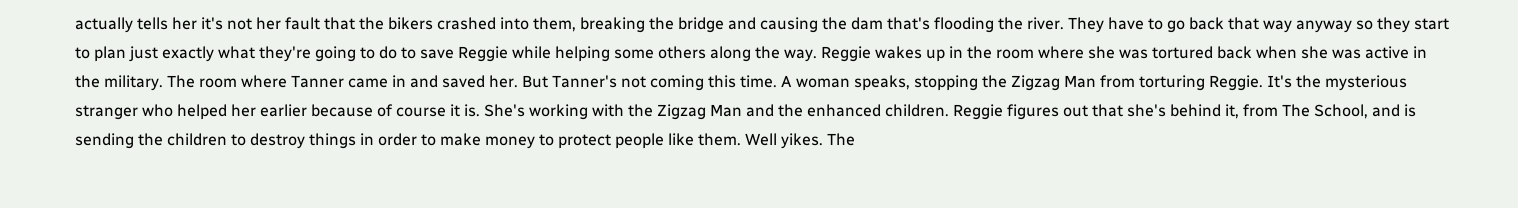actually tells her it's not her fault that the bikers crashed into them, breaking the bridge and causing the dam that's flooding the river. They have to go back that way anyway so they start to plan just exactly what they're going to do to save Reggie while helping some others along the way. Reggie wakes up in the room where she was tortured back when she was active in the military. The room where Tanner came in and saved her. But Tanner's not coming this time. A woman speaks, stopping the Zigzag Man from torturing Reggie. It's the mysterious stranger who helped her earlier because of course it is. She's working with the Zigzag Man and the enhanced children. Reggie figures out that she's behind it, from The School, and is sending the children to destroy things in order to make money to protect people like them. Well yikes. The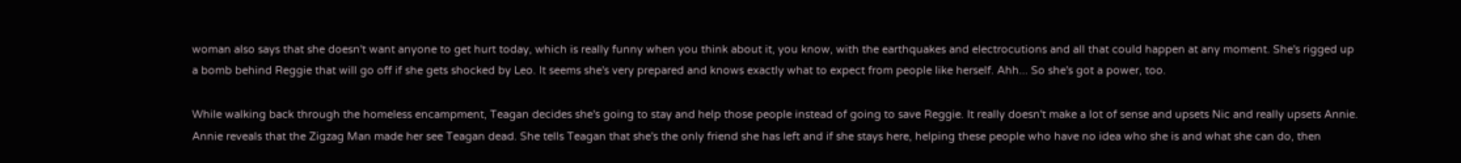woman also says that she doesn't want anyone to get hurt today, which is really funny when you think about it, you know, with the earthquakes and electrocutions and all that could happen at any moment. She's rigged up a bomb behind Reggie that will go off if she gets shocked by Leo. It seems she's very prepared and knows exactly what to expect from people like herself. Ahh... So she's got a power, too.

While walking back through the homeless encampment, Teagan decides she's going to stay and help those people instead of going to save Reggie. It really doesn't make a lot of sense and upsets Nic and really upsets Annie. Annie reveals that the Zigzag Man made her see Teagan dead. She tells Teagan that she's the only friend she has left and if she stays here, helping these people who have no idea who she is and what she can do, then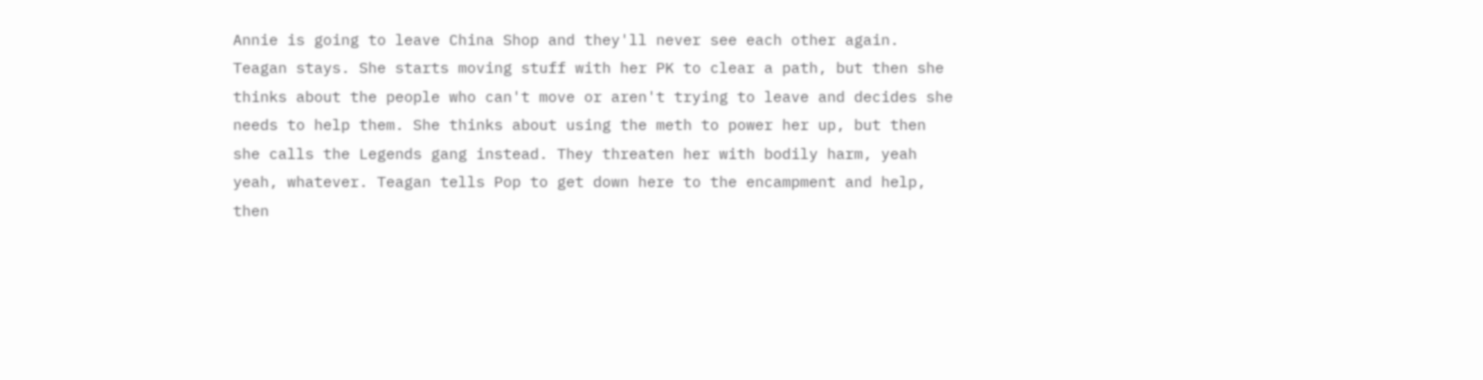Annie is going to leave China Shop and they'll never see each other again. Teagan stays. She starts moving stuff with her PK to clear a path, but then she thinks about the people who can't move or aren't trying to leave and decides she needs to help them. She thinks about using the meth to power her up, but then she calls the Legends gang instead. They threaten her with bodily harm, yeah yeah, whatever. Teagan tells Pop to get down here to the encampment and help, then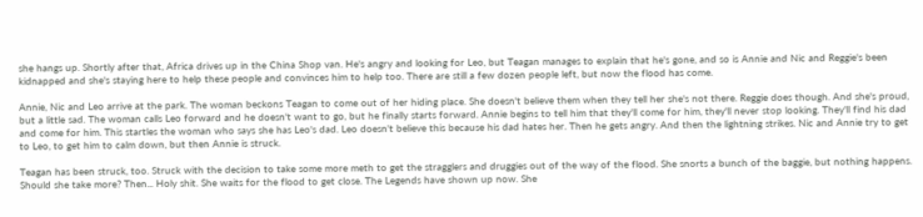she hangs up. Shortly after that, Africa drives up in the China Shop van. He's angry and looking for Leo, but Teagan manages to explain that he's gone, and so is Annie and Nic and Reggie's been kidnapped and she's staying here to help these people and convinces him to help too. There are still a few dozen people left, but now the flood has come.

Annie, Nic and Leo arrive at the park. The woman beckons Teagan to come out of her hiding place. She doesn't believe them when they tell her she's not there. Reggie does though. And she's proud, but a little sad. The woman calls Leo forward and he doesn't want to go, but he finally starts forward. Annie begins to tell him that they'll come for him, they'll never stop looking. They'll find his dad and come for him. This startles the woman who says she has Leo's dad. Leo doesn't believe this because his dad hates her. Then he gets angry. And then the lightning strikes. Nic and Annie try to get to Leo, to get him to calm down, but then Annie is struck.

Teagan has been struck, too. Struck with the decision to take some more meth to get the stragglers and druggies out of the way of the flood. She snorts a bunch of the baggie, but nothing happens. Should she take more? Then... Holy shit. She waits for the flood to get close. The Legends have shown up now. She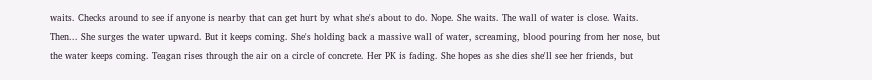waits. Checks around to see if anyone is nearby that can get hurt by what she's about to do. Nope. She waits. The wall of water is close. Waits. Then... She surges the water upward. But it keeps coming. She's holding back a massive wall of water, screaming, blood pouring from her nose, but the water keeps coming. Teagan rises through the air on a circle of concrete. Her PK is fading. She hopes as she dies she'll see her friends, but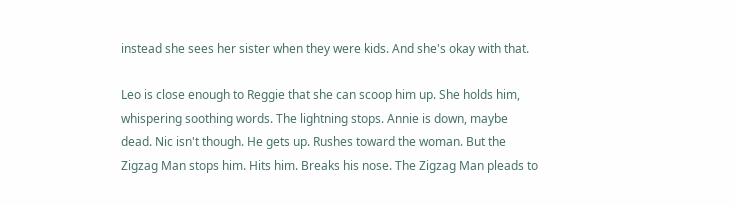instead she sees her sister when they were kids. And she's okay with that.

Leo is close enough to Reggie that she can scoop him up. She holds him, whispering soothing words. The lightning stops. Annie is down, maybe dead. Nic isn't though. He gets up. Rushes toward the woman. But the Zigzag Man stops him. Hits him. Breaks his nose. The Zigzag Man pleads to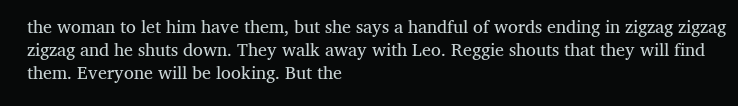the woman to let him have them, but she says a handful of words ending in zigzag zigzag zigzag and he shuts down. They walk away with Leo. Reggie shouts that they will find them. Everyone will be looking. But the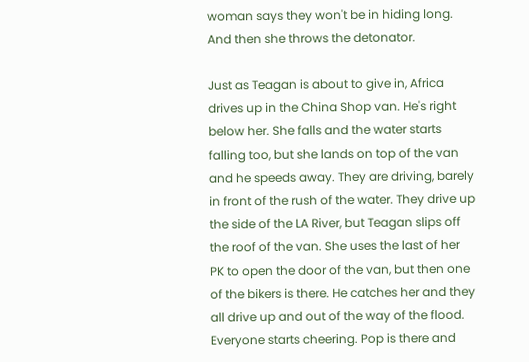woman says they won't be in hiding long. And then she throws the detonator.

Just as Teagan is about to give in, Africa drives up in the China Shop van. He's right below her. She falls and the water starts falling too, but she lands on top of the van and he speeds away. They are driving, barely in front of the rush of the water. They drive up the side of the LA River, but Teagan slips off the roof of the van. She uses the last of her PK to open the door of the van, but then one of the bikers is there. He catches her and they all drive up and out of the way of the flood. Everyone starts cheering. Pop is there and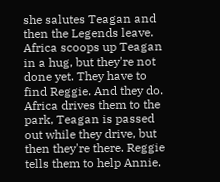she salutes Teagan and then the Legends leave. Africa scoops up Teagan in a hug, but they're not done yet. They have to find Reggie. And they do. Africa drives them to the park, Teagan is passed out while they drive, but then they're there. Reggie tells them to help Annie.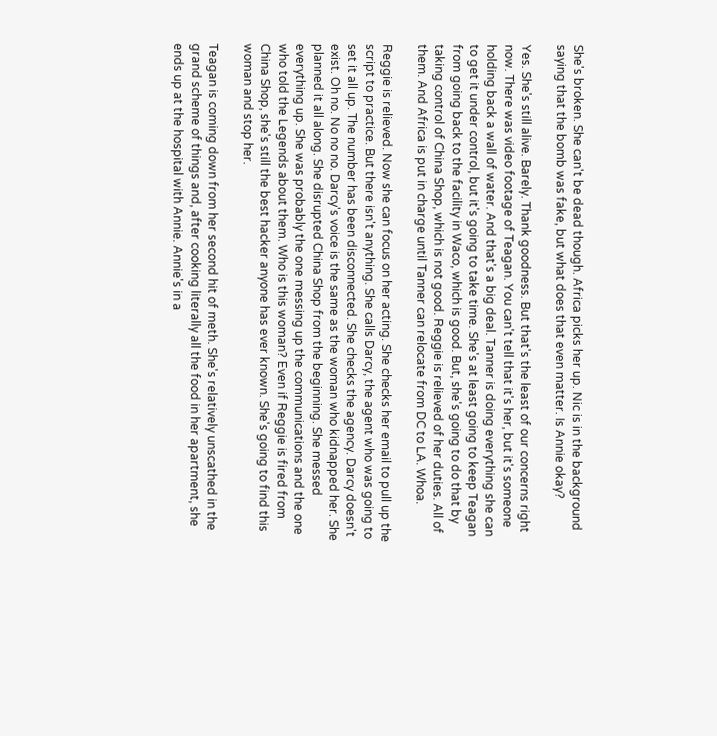She's broken. She can't be dead though. Africa picks her up. Nic is in the background saying that the bomb was fake, but what does that even matter. Is Annie okay?

Yes. She's still alive. Barely. Thank goodness. But that's the least of our concerns right now. There was video footage of Teagan. You can't tell that it's her, but it's someone holding back a wall of water. And that's a big deal. Tanner is doing everything she can to get it under control, but it's going to take time. She's at least going to keep Teagan from going back to the facility in Waco, which is good. But, she's going to do that by taking control of China Shop, which is not good. Reggie is relieved of her duties. All of them. And Africa is put in charge until Tanner can relocate from DC to LA. Whoa.

Reggie is relieved. Now she can focus on her acting. She checks her email to pull up the script to practice. But there isn't anything. She calls Darcy, the agent who was going to set it all up. The number has been disconnected. She checks the agency. Darcy doesn't exist. Oh no. No no no. Darcy's voice is the same as the woman who kidnapped her. She planned it all along. She disrupted China Shop from the beginning. She messed everything up. She was probably the one messing up the communications and the one who told the Legends about them. Who is this woman? Even if Reggie is fired from China Shop, she's still the best hacker anyone has ever known. She's going to find this woman and stop her.

Teagan is coming down from her second hit of meth. She's relatively unscathed in the grand scheme of things and, after cooking literally all the food in her apartment, she ends up at the hospital with Annie. Annie's in a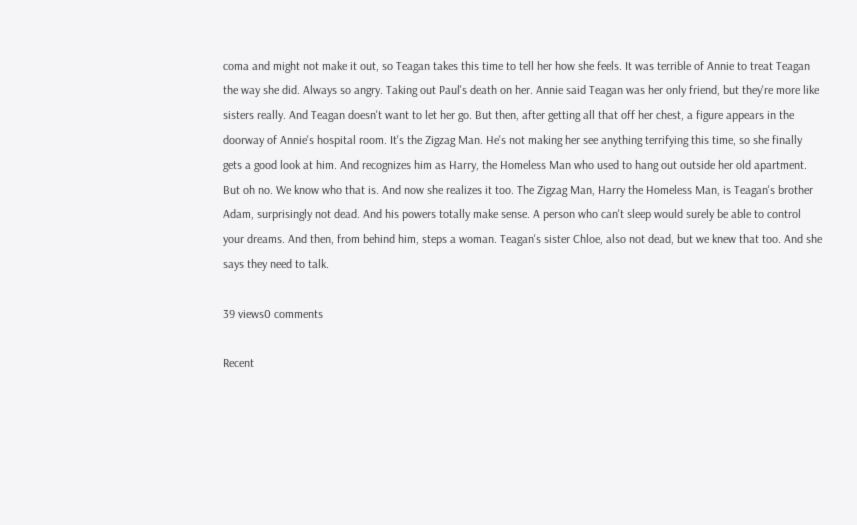coma and might not make it out, so Teagan takes this time to tell her how she feels. It was terrible of Annie to treat Teagan the way she did. Always so angry. Taking out Paul's death on her. Annie said Teagan was her only friend, but they're more like sisters really. And Teagan doesn't want to let her go. But then, after getting all that off her chest, a figure appears in the doorway of Annie's hospital room. It's the Zigzag Man. He's not making her see anything terrifying this time, so she finally gets a good look at him. And recognizes him as Harry, the Homeless Man who used to hang out outside her old apartment. But oh no. We know who that is. And now she realizes it too. The Zigzag Man, Harry the Homeless Man, is Teagan's brother Adam, surprisingly not dead. And his powers totally make sense. A person who can't sleep would surely be able to control your dreams. And then, from behind him, steps a woman. Teagan's sister Chloe, also not dead, but we knew that too. And she says they need to talk.

39 views0 comments

Recent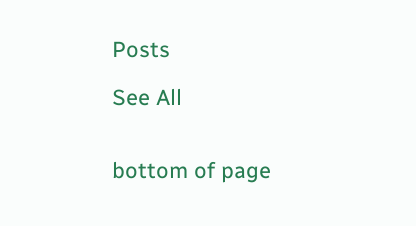Posts

See All


bottom of page